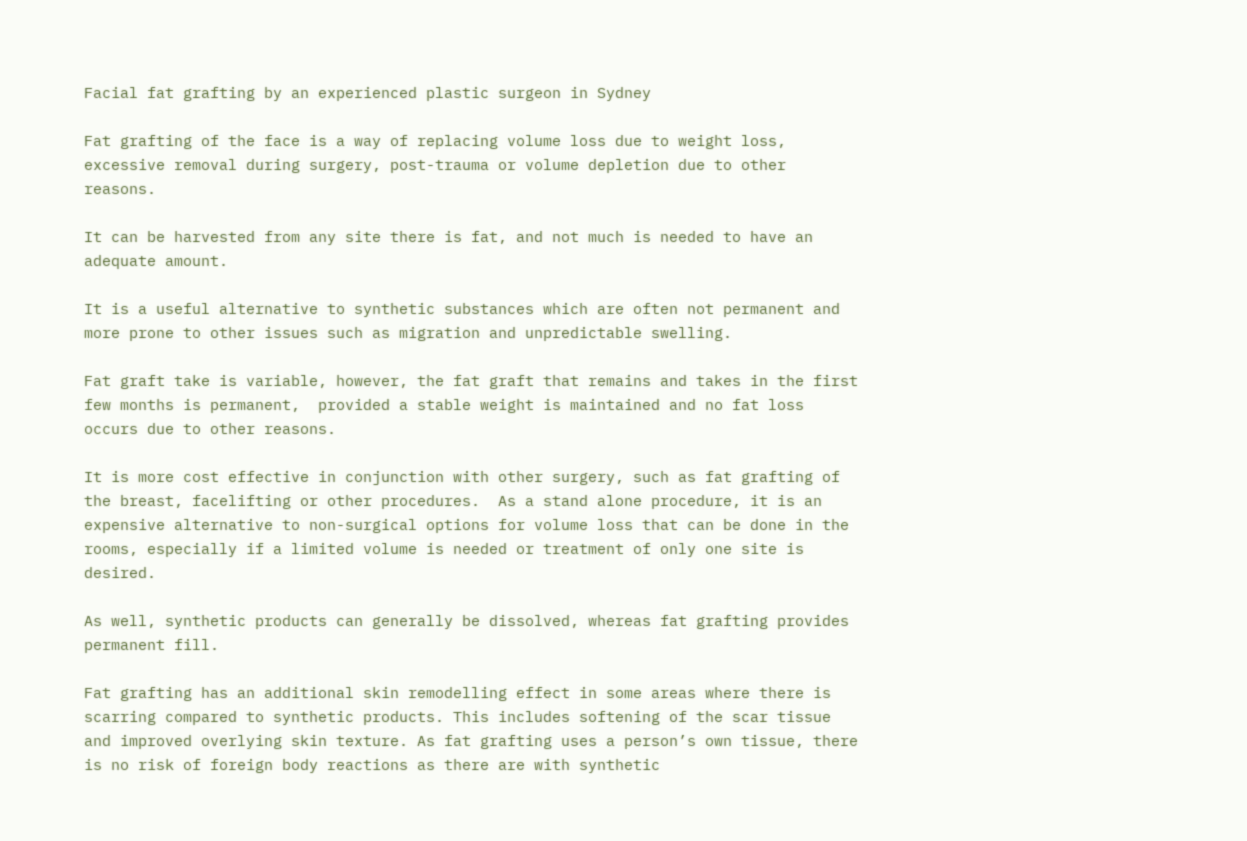Facial fat grafting by an experienced plastic surgeon in Sydney

Fat grafting of the face is a way of replacing volume loss due to weight loss, excessive removal during surgery, post-trauma or volume depletion due to other reasons.

It can be harvested from any site there is fat, and not much is needed to have an adequate amount.

It is a useful alternative to synthetic substances which are often not permanent and more prone to other issues such as migration and unpredictable swelling.

Fat graft take is variable, however, the fat graft that remains and takes in the first few months is permanent,  provided a stable weight is maintained and no fat loss occurs due to other reasons.

It is more cost effective in conjunction with other surgery, such as fat grafting of the breast, facelifting or other procedures.  As a stand alone procedure, it is an expensive alternative to non-surgical options for volume loss that can be done in the rooms, especially if a limited volume is needed or treatment of only one site is desired.

As well, synthetic products can generally be dissolved, whereas fat grafting provides permanent fill.

Fat grafting has an additional skin remodelling effect in some areas where there is scarring compared to synthetic products. This includes softening of the scar tissue and improved overlying skin texture. As fat grafting uses a person’s own tissue, there is no risk of foreign body reactions as there are with synthetic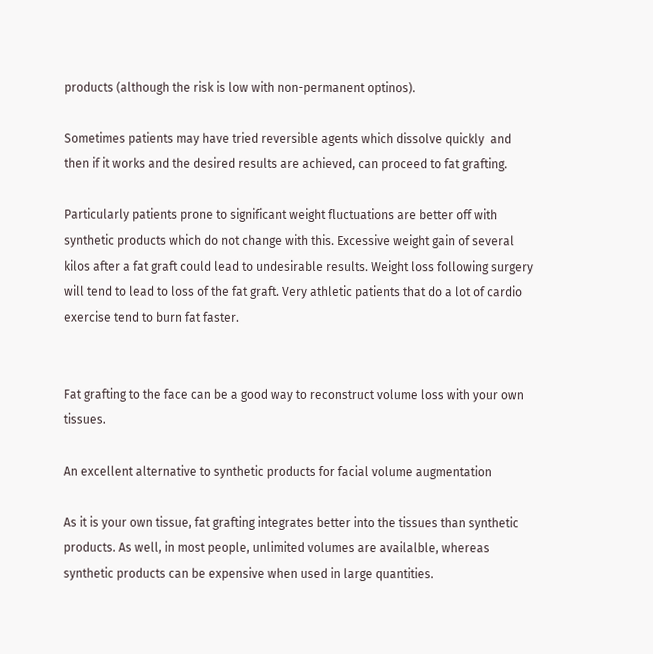products (although the risk is low with non-permanent optinos).

Sometimes patients may have tried reversible agents which dissolve quickly  and then if it works and the desired results are achieved, can proceed to fat grafting.

Particularly patients prone to significant weight fluctuations are better off with synthetic products which do not change with this. Excessive weight gain of several kilos after a fat graft could lead to undesirable results. Weight loss following surgery will tend to lead to loss of the fat graft. Very athletic patients that do a lot of cardio exercise tend to burn fat faster.


Fat grafting to the face can be a good way to reconstruct volume loss with your own tissues.

An excellent alternative to synthetic products for facial volume augmentation

As it is your own tissue, fat grafting integrates better into the tissues than synthetic products. As well, in most people, unlimited volumes are availalble, whereas synthetic products can be expensive when used in large quantities.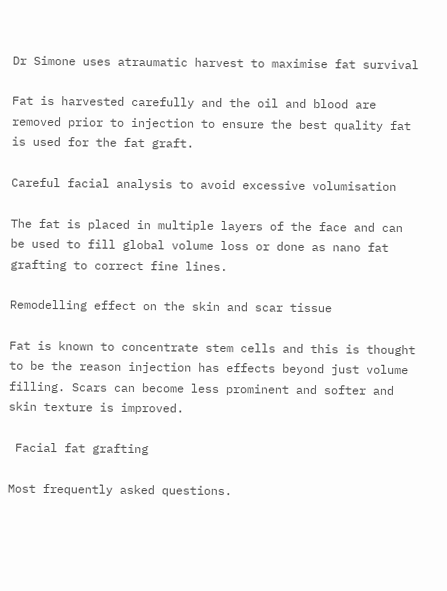Dr Simone uses atraumatic harvest to maximise fat survival

Fat is harvested carefully and the oil and blood are removed prior to injection to ensure the best quality fat is used for the fat graft.

Careful facial analysis to avoid excessive volumisation

The fat is placed in multiple layers of the face and can be used to fill global volume loss or done as nano fat grafting to correct fine lines.

Remodelling effect on the skin and scar tissue

Fat is known to concentrate stem cells and this is thought to be the reason injection has effects beyond just volume filling. Scars can become less prominent and softer and skin texture is improved.

 Facial fat grafting

Most frequently asked questions.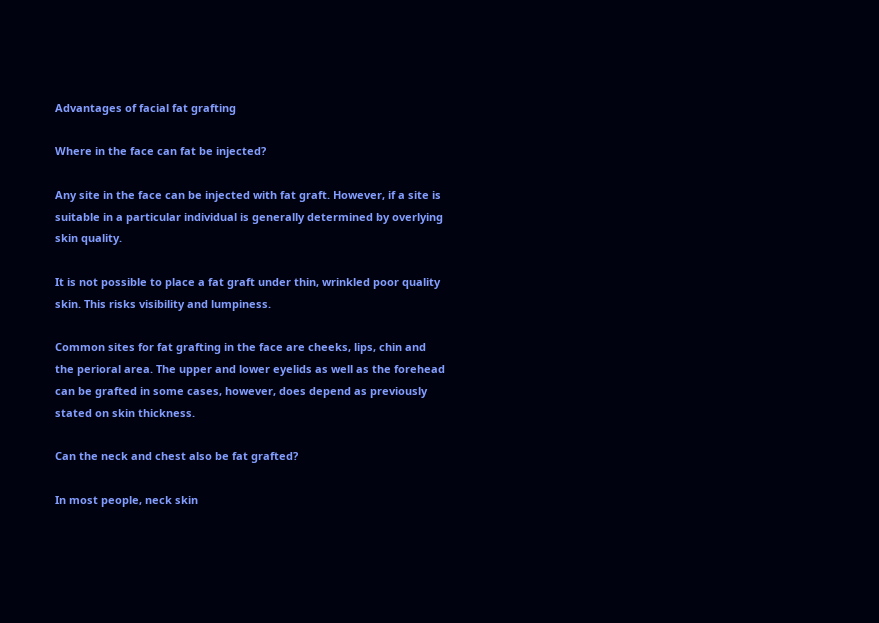Advantages of facial fat grafting

Where in the face can fat be injected?

Any site in the face can be injected with fat graft. However, if a site is suitable in a particular individual is generally determined by overlying skin quality.

It is not possible to place a fat graft under thin, wrinkled poor quality skin. This risks visibility and lumpiness.

Common sites for fat grafting in the face are cheeks, lips, chin and the perioral area. The upper and lower eyelids as well as the forehead can be grafted in some cases, however, does depend as previously stated on skin thickness.

Can the neck and chest also be fat grafted?

In most people, neck skin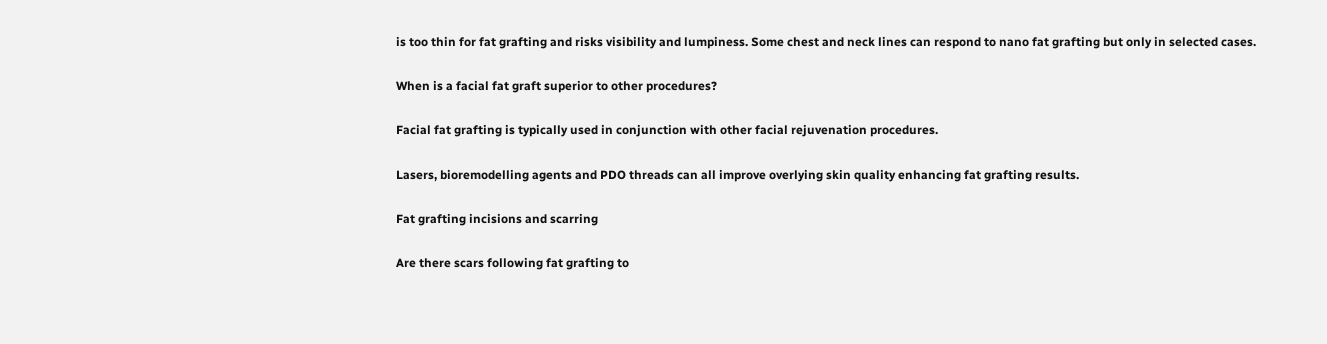is too thin for fat grafting and risks visibility and lumpiness. Some chest and neck lines can respond to nano fat grafting but only in selected cases.

When is a facial fat graft superior to other procedures?

Facial fat grafting is typically used in conjunction with other facial rejuvenation procedures.

Lasers, bioremodelling agents and PDO threads can all improve overlying skin quality enhancing fat grafting results.

Fat grafting incisions and scarring

Are there scars following fat grafting to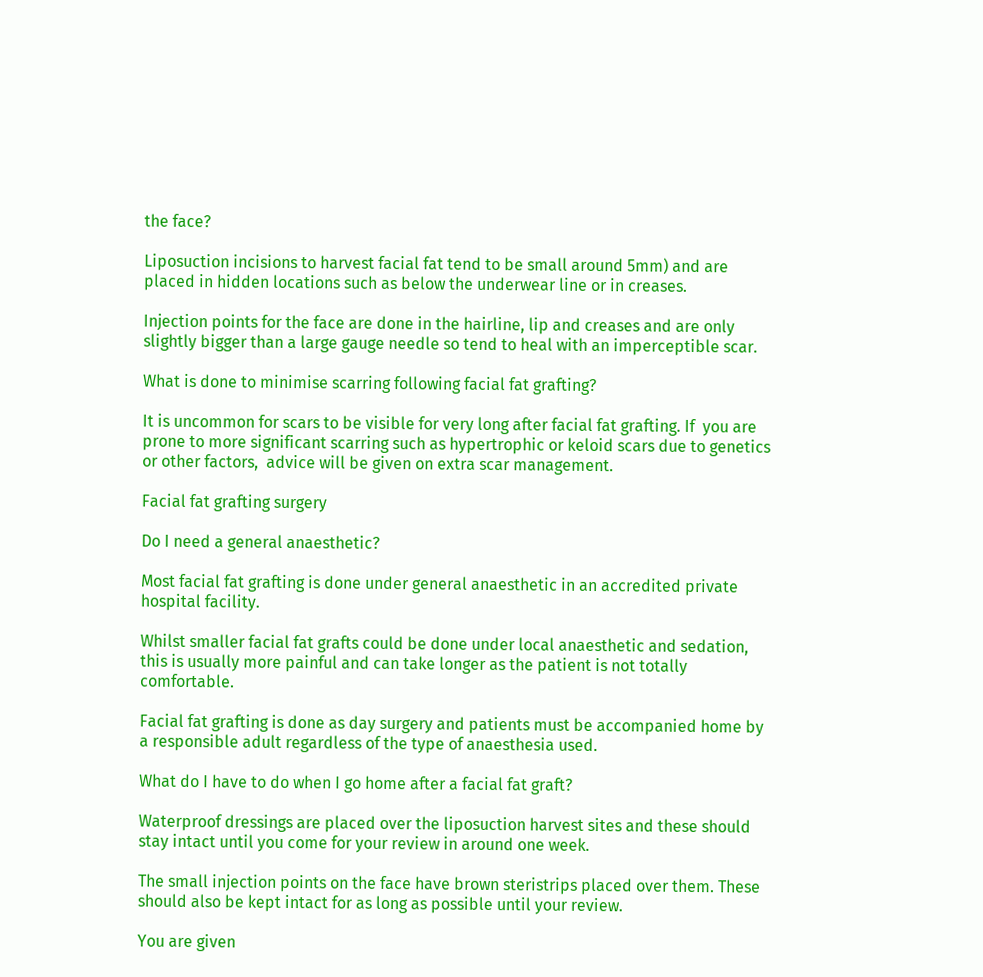the face?

Liposuction incisions to harvest facial fat tend to be small around 5mm) and are placed in hidden locations such as below the underwear line or in creases.

Injection points for the face are done in the hairline, lip and creases and are only slightly bigger than a large gauge needle so tend to heal with an imperceptible scar.

What is done to minimise scarring following facial fat grafting?

It is uncommon for scars to be visible for very long after facial fat grafting. If  you are prone to more significant scarring such as hypertrophic or keloid scars due to genetics or other factors,  advice will be given on extra scar management.

Facial fat grafting surgery

Do I need a general anaesthetic?

Most facial fat grafting is done under general anaesthetic in an accredited private hospital facility.

Whilst smaller facial fat grafts could be done under local anaesthetic and sedation, this is usually more painful and can take longer as the patient is not totally comfortable.

Facial fat grafting is done as day surgery and patients must be accompanied home by a responsible adult regardless of the type of anaesthesia used.

What do I have to do when I go home after a facial fat graft?

Waterproof dressings are placed over the liposuction harvest sites and these should stay intact until you come for your review in around one week.

The small injection points on the face have brown steristrips placed over them. These should also be kept intact for as long as possible until your review.

You are given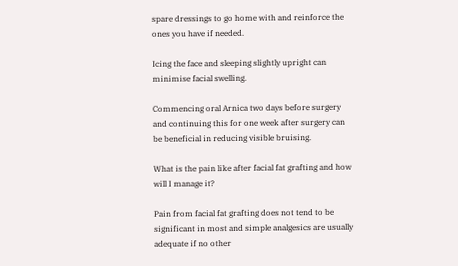spare dressings to go home with and reinforce the ones you have if needed.

Icing the face and sleeping slightly upright can minimise facial swelling.

Commencing oral Arnica two days before surgery and continuing this for one week after surgery can be beneficial in reducing visible bruising.

What is the pain like after facial fat grafting and how will I manage it?

Pain from facial fat grafting does not tend to be significant in most and simple analgesics are usually adequate if no other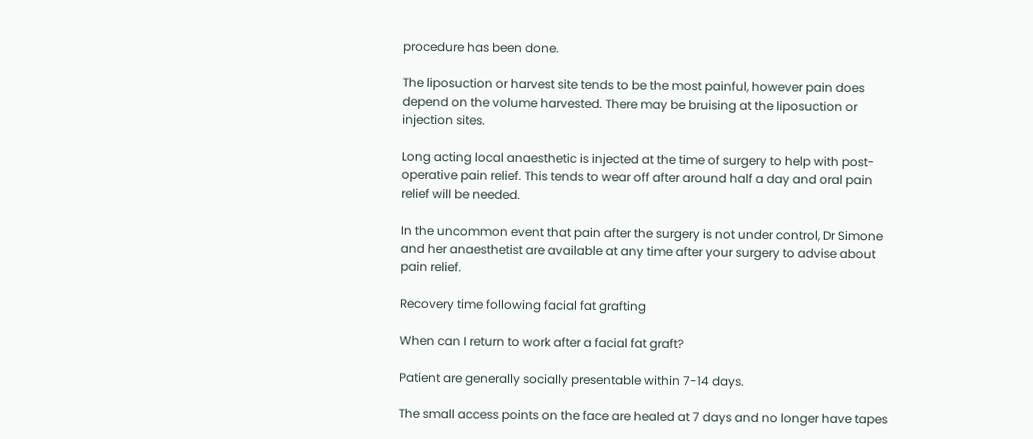procedure has been done.

The liposuction or harvest site tends to be the most painful, however pain does depend on the volume harvested. There may be bruising at the liposuction or injection sites.

Long acting local anaesthetic is injected at the time of surgery to help with post-operative pain relief. This tends to wear off after around half a day and oral pain relief will be needed.

In the uncommon event that pain after the surgery is not under control, Dr Simone and her anaesthetist are available at any time after your surgery to advise about pain relief.

Recovery time following facial fat grafting

When can I return to work after a facial fat graft?

Patient are generally socially presentable within 7-14 days.

The small access points on the face are healed at 7 days and no longer have tapes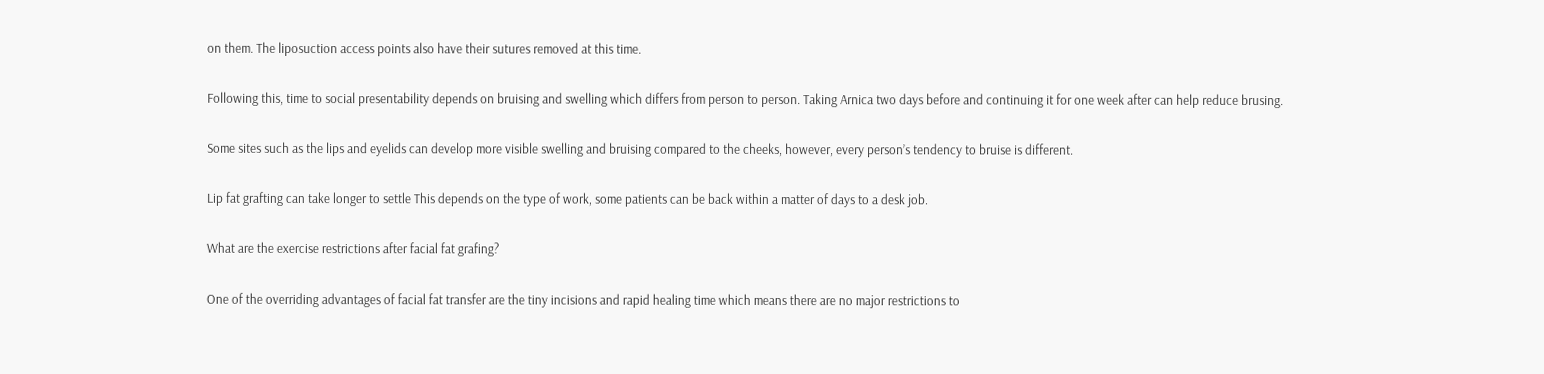on them. The liposuction access points also have their sutures removed at this time.

Following this, time to social presentability depends on bruising and swelling which differs from person to person. Taking Arnica two days before and continuing it for one week after can help reduce brusing.

Some sites such as the lips and eyelids can develop more visible swelling and bruising compared to the cheeks, however, every person’s tendency to bruise is different.

Lip fat grafting can take longer to settle This depends on the type of work, some patients can be back within a matter of days to a desk job.

What are the exercise restrictions after facial fat grafing?

One of the overriding advantages of facial fat transfer are the tiny incisions and rapid healing time which means there are no major restrictions to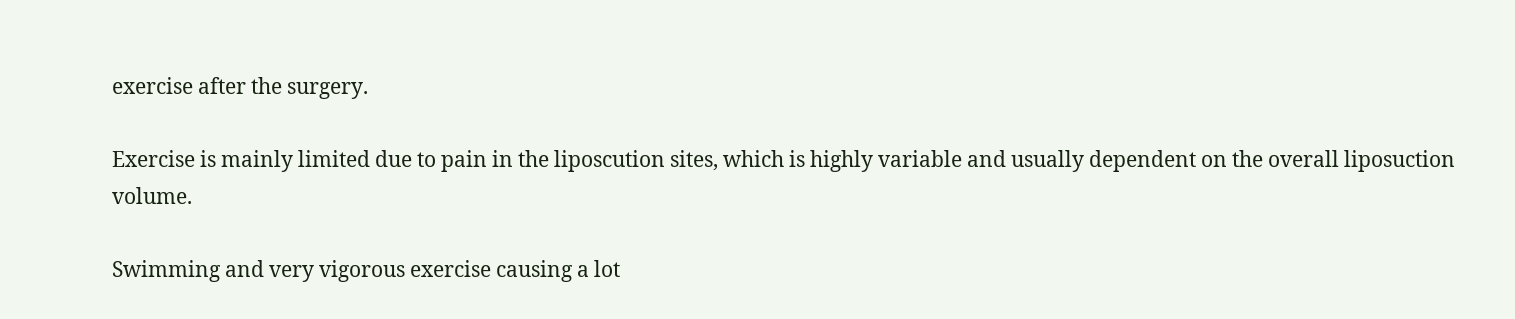exercise after the surgery.

Exercise is mainly limited due to pain in the liposcution sites, which is highly variable and usually dependent on the overall liposuction volume.

Swimming and very vigorous exercise causing a lot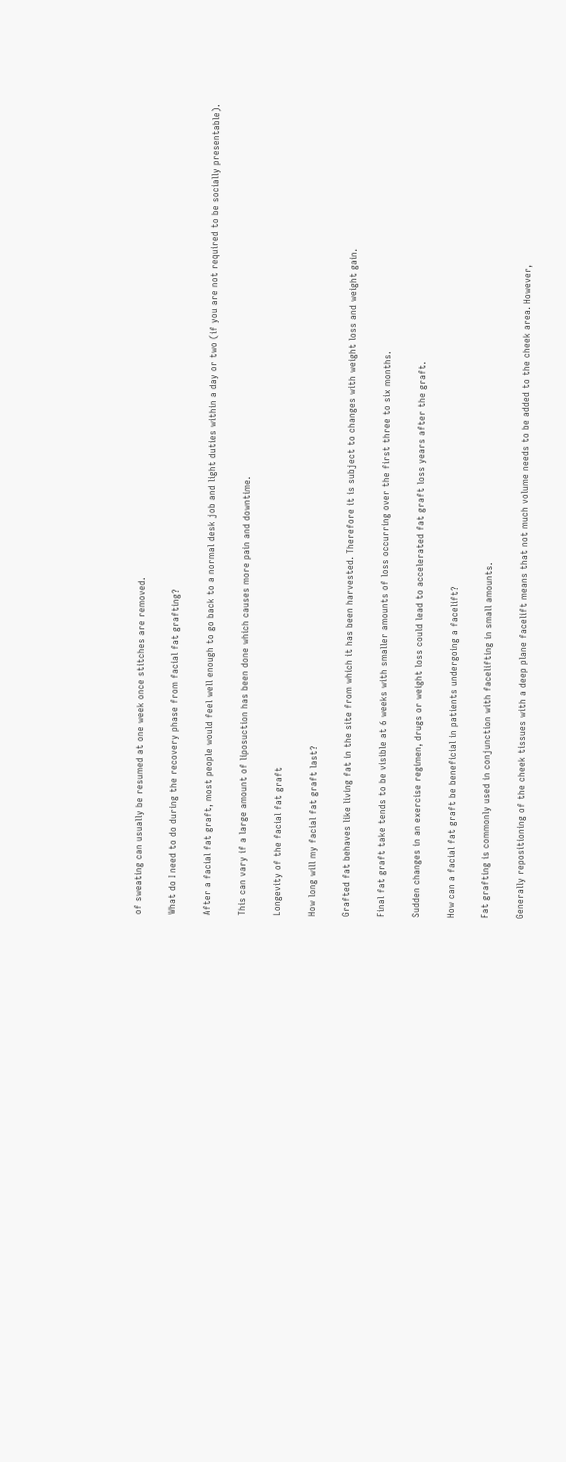of sweating can usually be resumed at one week once stitches are removed.

What do I need to do during the recovery phase from facial fat grafting?

After a facial fat graft, most people would feel well enough to go back to a normal desk job and light duties within a day or two (if you are not required to be socially presentable).

This can vary if a large amount of liposuction has been done which causes more pain and downtime.

Longevity of the facial fat graft

How long will my facial fat graft last?

Grafted fat behaves like living fat in the site from which it has been harvested. Therefore it is subject to changes with weight loss and weight gain.

Final fat graft take tends to be visible at 6 weeks with smaller amounts of loss occurring over the first three to six months.

Sudden changes in an exercise regimen, drugs or weight loss could lead to accelerated fat graft loss years after the graft.

How can a facial fat graft be beneficial in patients undergoing a facelift?

Fat grafting is commonly used in conjunction with facelifting in small amounts.

Generally repositioning of the cheek tissues with a deep plane facelift means that not much volume needs to be added to the cheek area. However,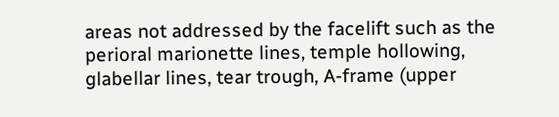areas not addressed by the facelift such as the perioral marionette lines, temple hollowing, glabellar lines, tear trough, A-frame (upper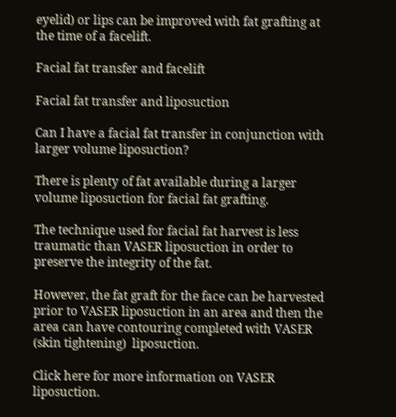eyelid) or lips can be improved with fat grafting at the time of a facelift.

Facial fat transfer and facelift

Facial fat transfer and liposuction

Can I have a facial fat transfer in conjunction with larger volume liposuction?

There is plenty of fat available during a larger volume liposuction for facial fat grafting.

The technique used for facial fat harvest is less traumatic than VASER liposuction in order to preserve the integrity of the fat.

However, the fat graft for the face can be harvested prior to VASER liposuction in an area and then the area can have contouring completed with VASER (skin tightening)  liposuction.

Click here for more information on VASER liposuction.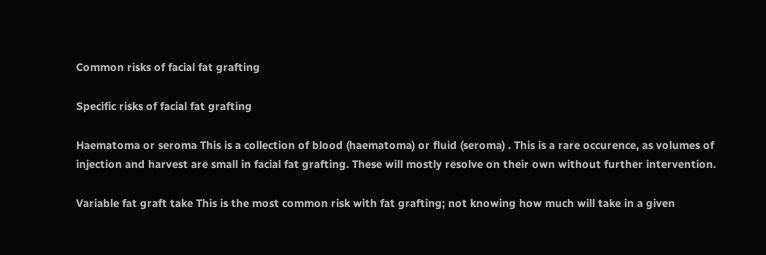Common risks of facial fat grafting

Specific risks of facial fat grafting

Haematoma or seroma This is a collection of blood (haematoma) or fluid (seroma) . This is a rare occurence, as volumes of injection and harvest are small in facial fat grafting. These will mostly resolve on their own without further intervention.

Variable fat graft take This is the most common risk with fat grafting; not knowing how much will take in a given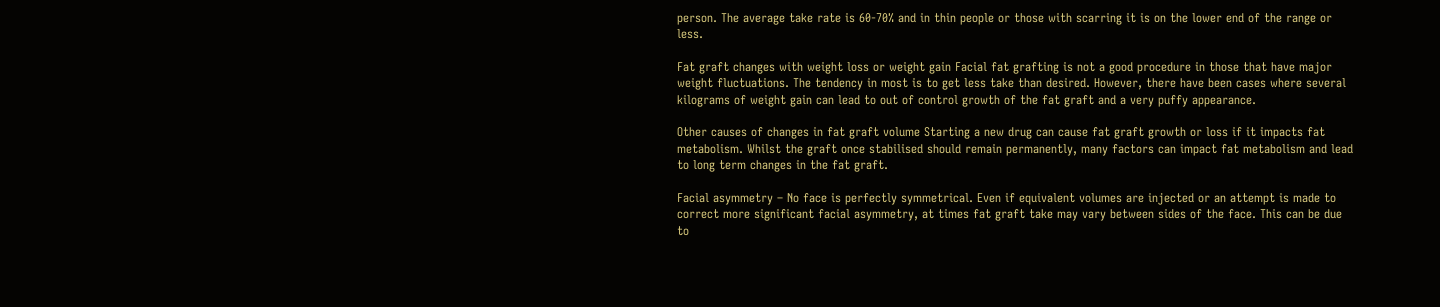person. The average take rate is 60-70% and in thin people or those with scarring it is on the lower end of the range or less.

Fat graft changes with weight loss or weight gain Facial fat grafting is not a good procedure in those that have major weight fluctuations. The tendency in most is to get less take than desired. However, there have been cases where several kilograms of weight gain can lead to out of control growth of the fat graft and a very puffy appearance.

Other causes of changes in fat graft volume Starting a new drug can cause fat graft growth or loss if it impacts fat metabolism. Whilst the graft once stabilised should remain permanently, many factors can impact fat metabolism and lead to long term changes in the fat graft.

Facial asymmetry – No face is perfectly symmetrical. Even if equivalent volumes are injected or an attempt is made to correct more significant facial asymmetry, at times fat graft take may vary between sides of the face. This can be due to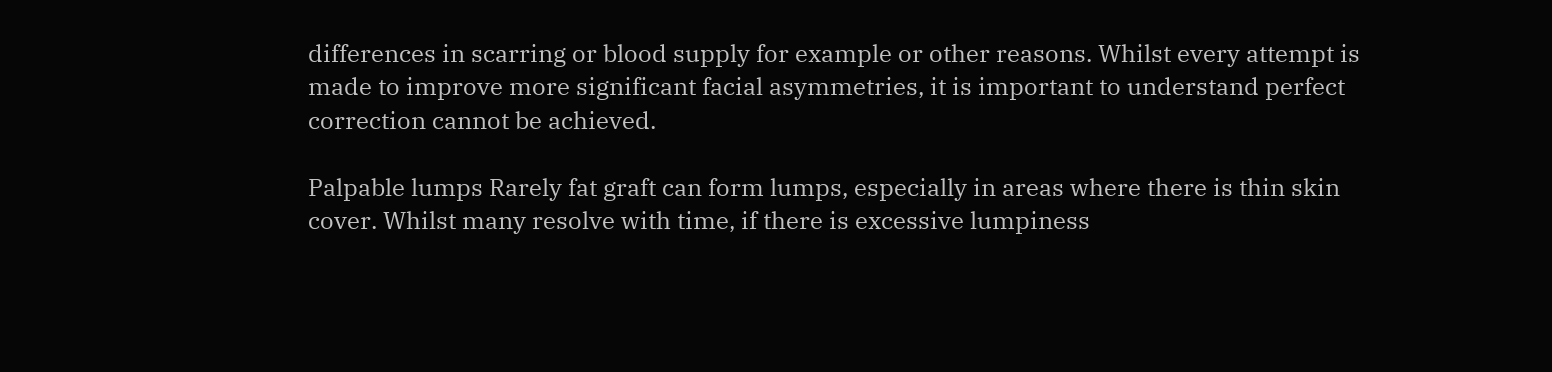differences in scarring or blood supply for example or other reasons. Whilst every attempt is made to improve more significant facial asymmetries, it is important to understand perfect correction cannot be achieved.

Palpable lumps Rarely fat graft can form lumps, especially in areas where there is thin skin cover. Whilst many resolve with time, if there is excessive lumpiness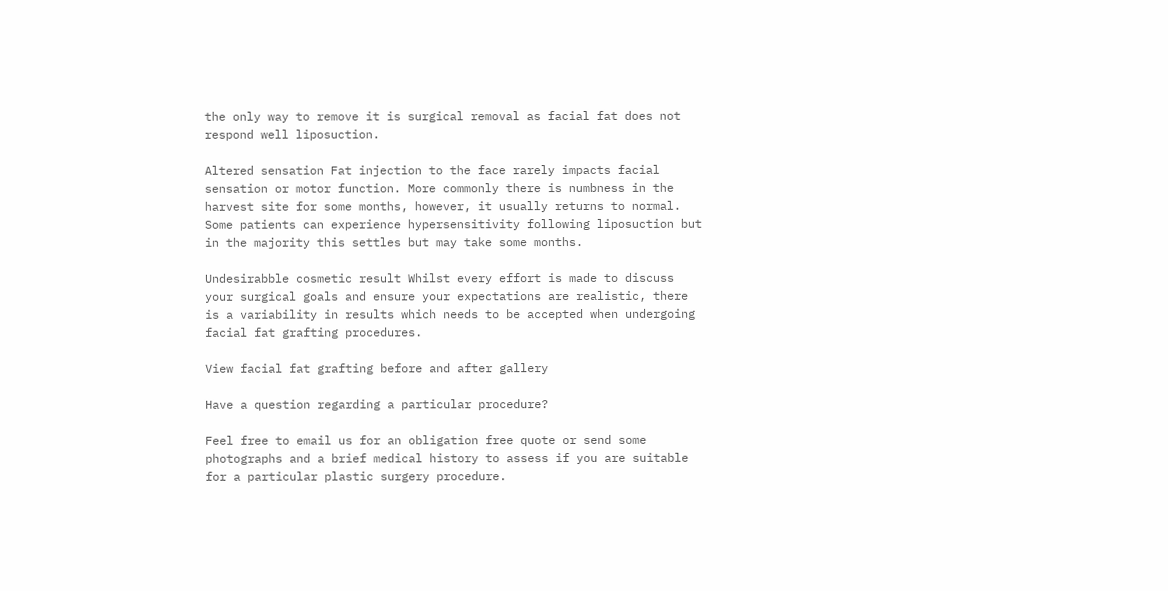the only way to remove it is surgical removal as facial fat does not respond well liposuction.

Altered sensation Fat injection to the face rarely impacts facial sensation or motor function. More commonly there is numbness in the harvest site for some months, however, it usually returns to normal. Some patients can experience hypersensitivity following liposuction but in the majority this settles but may take some months.

Undesirabble cosmetic result Whilst every effort is made to discuss your surgical goals and ensure your expectations are realistic, there is a variability in results which needs to be accepted when undergoing facial fat grafting procedures.

View facial fat grafting before and after gallery

Have a question regarding a particular procedure?

Feel free to email us for an obligation free quote or send some photographs and a brief medical history to assess if you are suitable for a particular plastic surgery procedure.